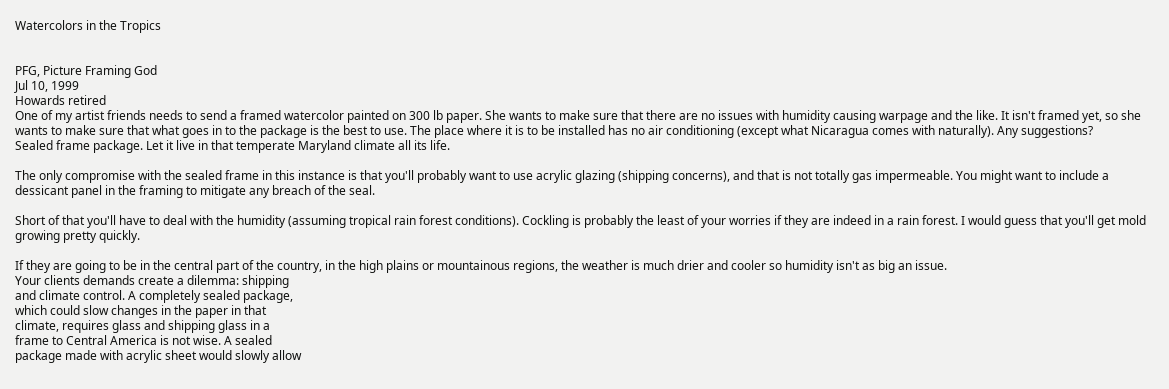Watercolors in the Tropics


PFG, Picture Framing God
Jul 10, 1999
Howards retired
One of my artist friends needs to send a framed watercolor painted on 300 lb paper. She wants to make sure that there are no issues with humidity causing warpage and the like. It isn't framed yet, so she wants to make sure that what goes in to the package is the best to use. The place where it is to be installed has no air conditioning (except what Nicaragua comes with naturally). Any suggestions?
Sealed frame package. Let it live in that temperate Maryland climate all its life.

The only compromise with the sealed frame in this instance is that you'll probably want to use acrylic glazing (shipping concerns), and that is not totally gas impermeable. You might want to include a dessicant panel in the framing to mitigate any breach of the seal.

Short of that you'll have to deal with the humidity (assuming tropical rain forest conditions). Cockling is probably the least of your worries if they are indeed in a rain forest. I would guess that you'll get mold growing pretty quickly.

If they are going to be in the central part of the country, in the high plains or mountainous regions, the weather is much drier and cooler so humidity isn't as big an issue.
Your clients demands create a dilemma: shipping
and climate control. A completely sealed package,
which could slow changes in the paper in that
climate, requires glass and shipping glass in a
frame to Central America is not wise. A sealed
package made with acrylic sheet would slowly allow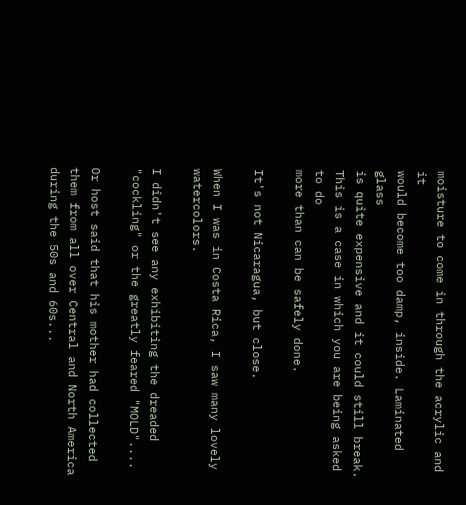moisture to come in through the acrylic and it
would become too damp, inside. Laminated glass
is quite expensive and it could still break.
This is a case in which you are being asked to do
more than can be safely done.

It's not Nicaragua, but close.

When I was in Costa Rica, I saw many lovely watercolors.

I didn't see any exhibiting the dreaded "cockling" or the greatly feared "MOLD"....

Or host said that his mother had collected them from all over Central and North America during the 50s and 60s...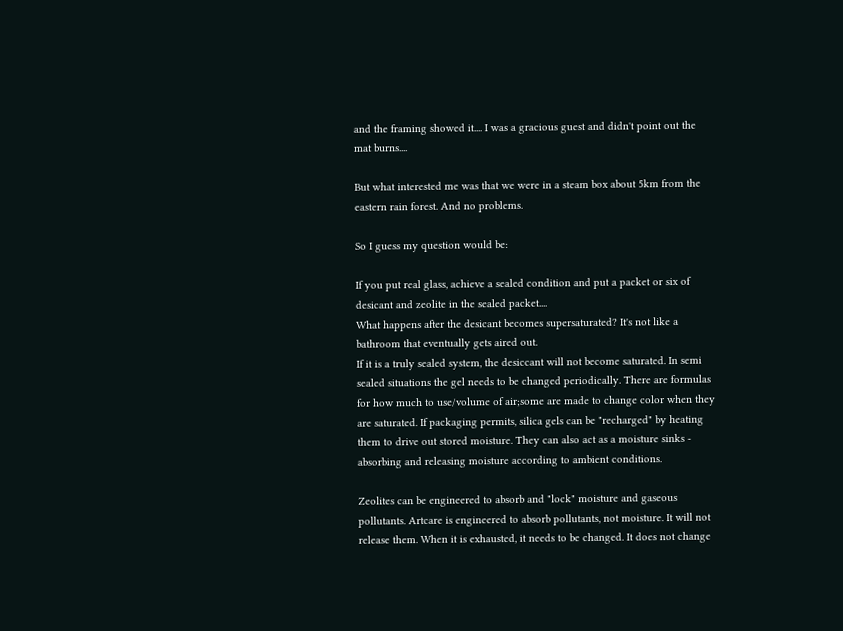and the framing showed it.... I was a gracious guest and didn't point out the mat burns....

But what interested me was that we were in a steam box about 5km from the eastern rain forest. And no problems.

So I guess my question would be:

If you put real glass, achieve a sealed condition and put a packet or six of desicant and zeolite in the sealed packet....
What happens after the desicant becomes supersaturated? It's not like a bathroom that eventually gets aired out.
If it is a truly sealed system, the desiccant will not become saturated. In semi sealed situations the gel needs to be changed periodically. There are formulas for how much to use/volume of air;some are made to change color when they are saturated. If packaging permits, silica gels can be "recharged" by heating them to drive out stored moisture. They can also act as a moisture sinks - absorbing and releasing moisture according to ambient conditions.

Zeolites can be engineered to absorb and "lock" moisture and gaseous pollutants. Artcare is engineered to absorb pollutants, not moisture. It will not release them. When it is exhausted, it needs to be changed. It does not change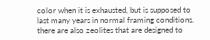color when it is exhausted, but is supposed to last many years in normal framing conditions. there are also zeolites that are designed to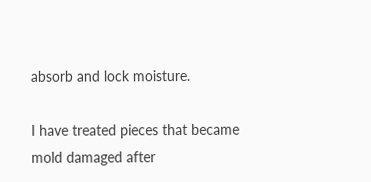absorb and lock moisture.

I have treated pieces that became mold damaged after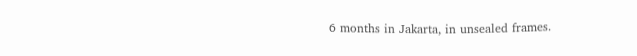6 months in Jakarta, in unsealed frames.